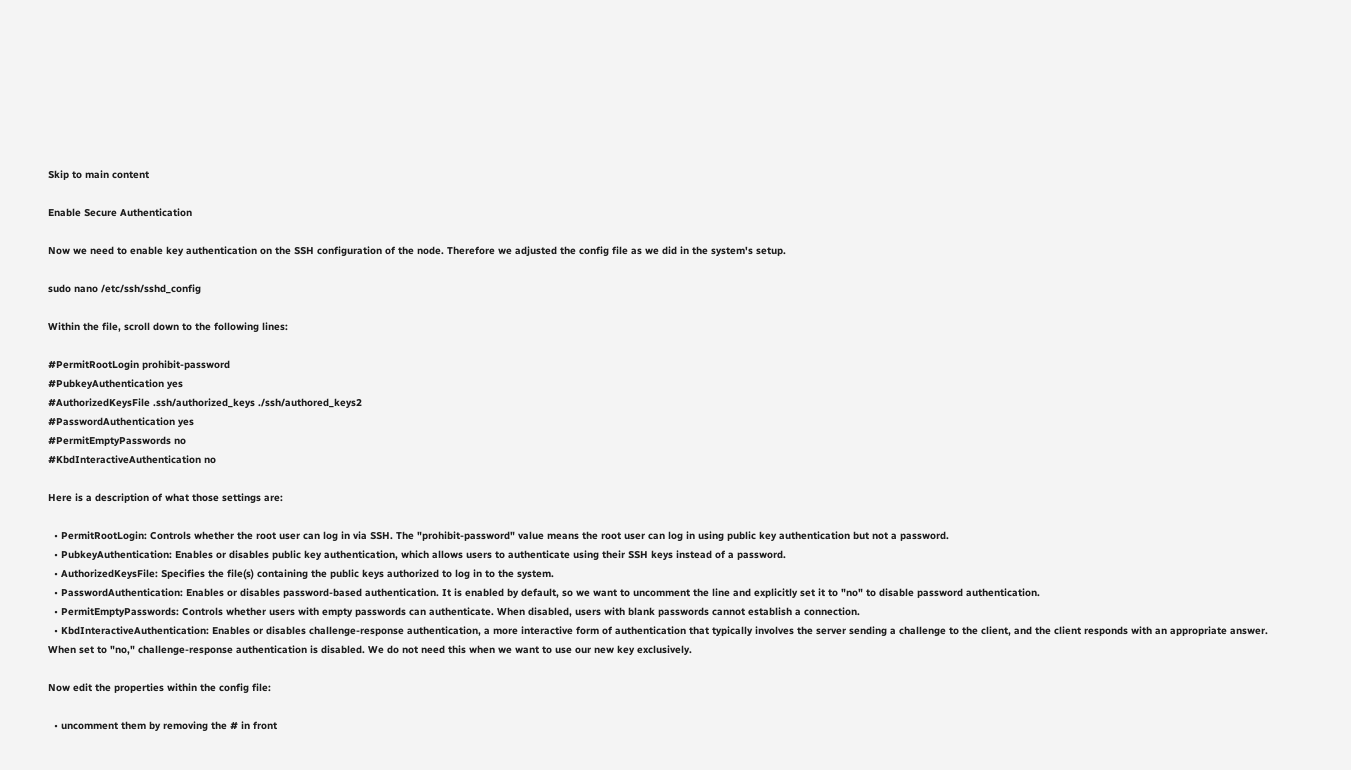Skip to main content

Enable Secure Authentication

Now we need to enable key authentication on the SSH configuration of the node. Therefore we adjusted the config file as we did in the system's setup.

sudo nano /etc/ssh/sshd_config

Within the file, scroll down to the following lines:

#PermitRootLogin prohibit-password
#PubkeyAuthentication yes
#AuthorizedKeysFile .ssh/authorized_keys ./ssh/authored_keys2
#PasswordAuthentication yes
#PermitEmptyPasswords no
#KbdInteractiveAuthentication no

Here is a description of what those settings are:

  • PermitRootLogin: Controls whether the root user can log in via SSH. The "prohibit-password" value means the root user can log in using public key authentication but not a password.
  • PubkeyAuthentication: Enables or disables public key authentication, which allows users to authenticate using their SSH keys instead of a password.
  • AuthorizedKeysFile: Specifies the file(s) containing the public keys authorized to log in to the system.
  • PasswordAuthentication: Enables or disables password-based authentication. It is enabled by default, so we want to uncomment the line and explicitly set it to "no" to disable password authentication.
  • PermitEmptyPasswords: Controls whether users with empty passwords can authenticate. When disabled, users with blank passwords cannot establish a connection.
  • KbdInteractiveAuthentication: Enables or disables challenge-response authentication, a more interactive form of authentication that typically involves the server sending a challenge to the client, and the client responds with an appropriate answer. When set to "no," challenge-response authentication is disabled. We do not need this when we want to use our new key exclusively.

Now edit the properties within the config file:

  • uncomment them by removing the # in front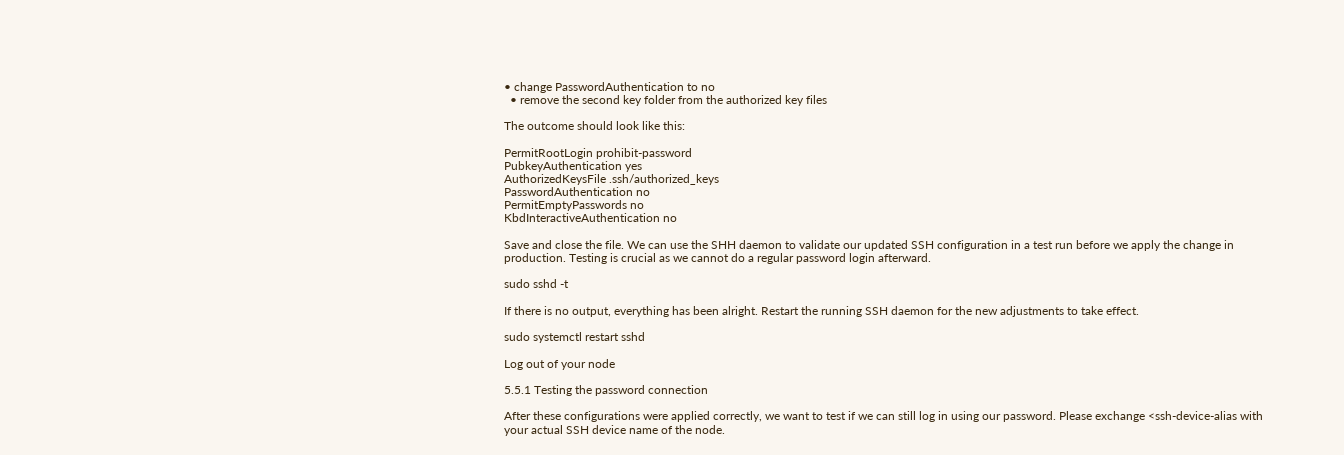• change PasswordAuthentication to no
  • remove the second key folder from the authorized key files

The outcome should look like this:

PermitRootLogin prohibit-password
PubkeyAuthentication yes
AuthorizedKeysFile .ssh/authorized_keys
PasswordAuthentication no
PermitEmptyPasswords no
KbdInteractiveAuthentication no

Save and close the file. We can use the SHH daemon to validate our updated SSH configuration in a test run before we apply the change in production. Testing is crucial as we cannot do a regular password login afterward.

sudo sshd -t

If there is no output, everything has been alright. Restart the running SSH daemon for the new adjustments to take effect.

sudo systemctl restart sshd

Log out of your node

5.5.1 Testing the password connection

After these configurations were applied correctly, we want to test if we can still log in using our password. Please exchange <ssh-device-alias with your actual SSH device name of the node.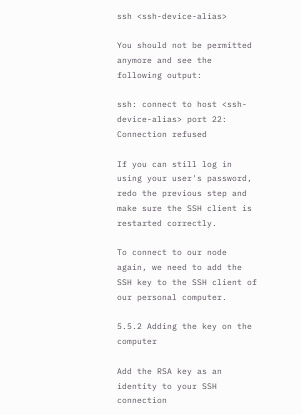ssh <ssh-device-alias>

You should not be permitted anymore and see the following output:

ssh: connect to host <ssh-device-alias> port 22: Connection refused

If you can still log in using your user's password, redo the previous step and make sure the SSH client is restarted correctly.

To connect to our node again, we need to add the SSH key to the SSH client of our personal computer.

5.5.2 Adding the key on the computer

Add the RSA key as an identity to your SSH connection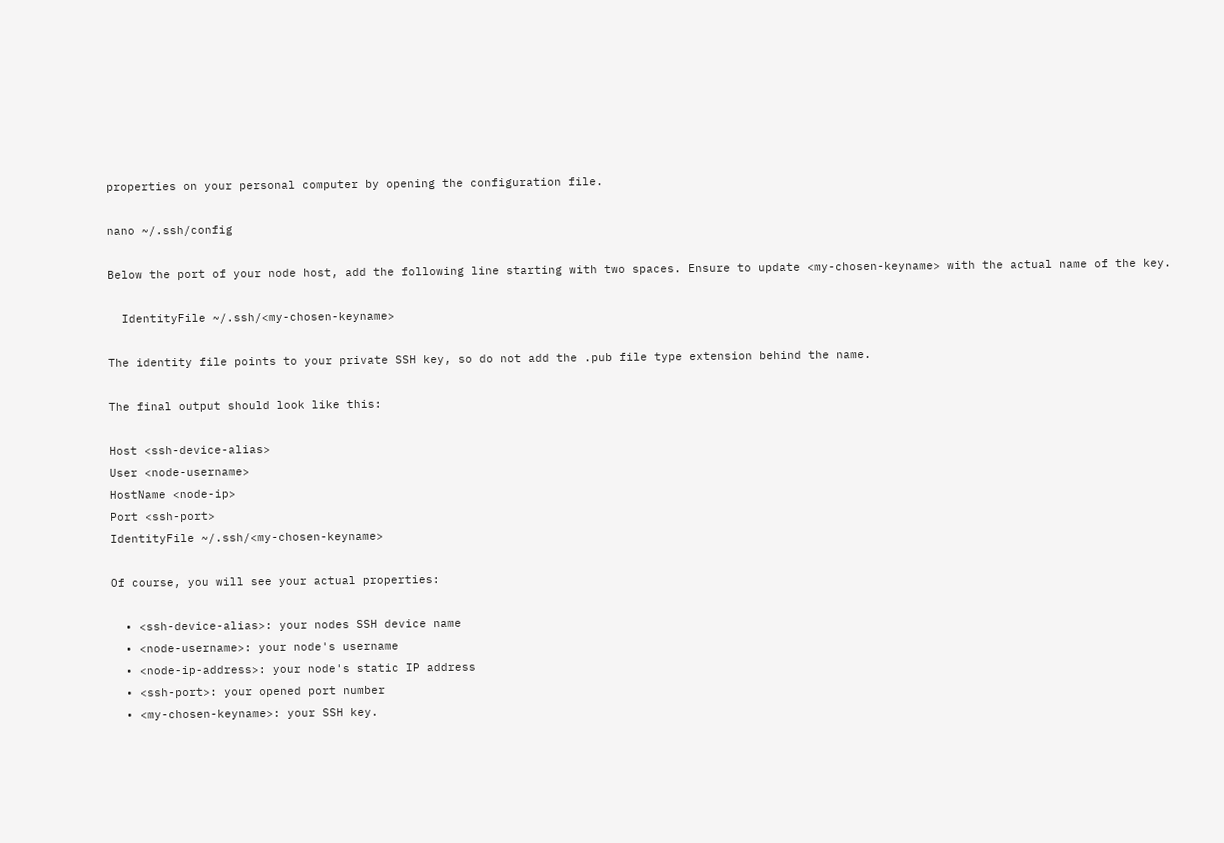properties on your personal computer by opening the configuration file.

nano ~/.ssh/config

Below the port of your node host, add the following line starting with two spaces. Ensure to update <my-chosen-keyname> with the actual name of the key.

  IdentityFile ~/.ssh/<my-chosen-keyname>

The identity file points to your private SSH key, so do not add the .pub file type extension behind the name.

The final output should look like this:

Host <ssh-device-alias>
User <node-username>
HostName <node-ip>
Port <ssh-port>
IdentityFile ~/.ssh/<my-chosen-keyname>

Of course, you will see your actual properties:

  • <ssh-device-alias>: your nodes SSH device name
  • <node-username>: your node's username
  • <node-ip-address>: your node's static IP address
  • <ssh-port>: your opened port number
  • <my-chosen-keyname>: your SSH key.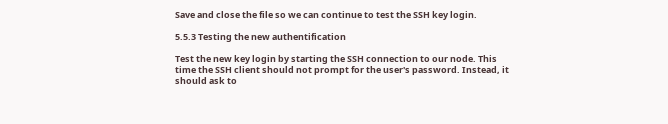Save and close the file so we can continue to test the SSH key login.

5.5.3 Testing the new authentification

Test the new key login by starting the SSH connection to our node. This time the SSH client should not prompt for the user's password. Instead, it should ask to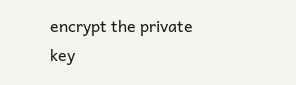encrypt the private key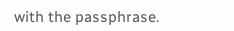with the passphrase.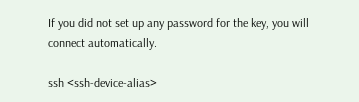If you did not set up any password for the key, you will connect automatically.

ssh <ssh-device-alias>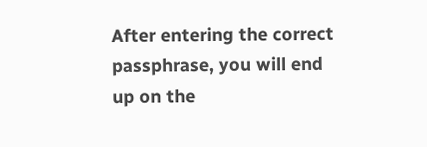After entering the correct passphrase, you will end up on the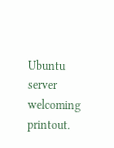Ubuntu server welcoming printout.